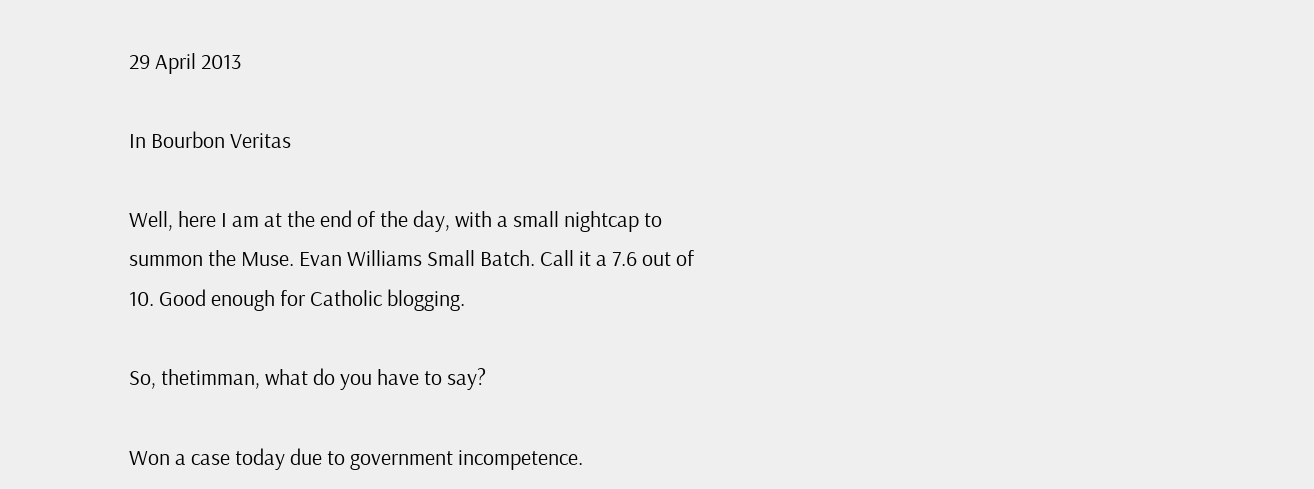29 April 2013

In Bourbon Veritas

Well, here I am at the end of the day, with a small nightcap to summon the Muse. Evan Williams Small Batch. Call it a 7.6 out of 10. Good enough for Catholic blogging.

So, thetimman, what do you have to say?

Won a case today due to government incompetence.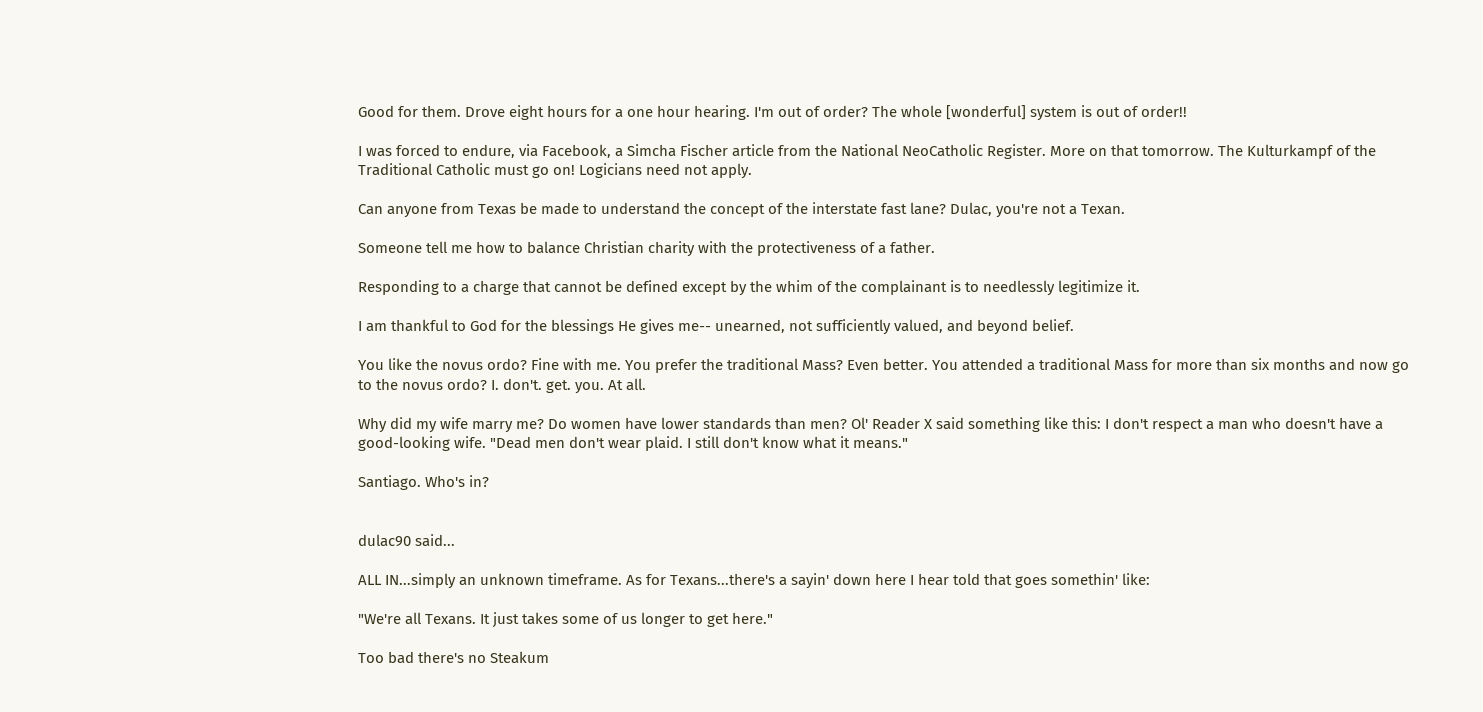Good for them. Drove eight hours for a one hour hearing. I'm out of order? The whole [wonderful] system is out of order!!

I was forced to endure, via Facebook, a Simcha Fischer article from the National NeoCatholic Register. More on that tomorrow. The Kulturkampf of the Traditional Catholic must go on! Logicians need not apply.

Can anyone from Texas be made to understand the concept of the interstate fast lane? Dulac, you're not a Texan.

Someone tell me how to balance Christian charity with the protectiveness of a father.

Responding to a charge that cannot be defined except by the whim of the complainant is to needlessly legitimize it.

I am thankful to God for the blessings He gives me-- unearned, not sufficiently valued, and beyond belief.

You like the novus ordo? Fine with me. You prefer the traditional Mass? Even better. You attended a traditional Mass for more than six months and now go to the novus ordo? I. don't. get. you. At all.

Why did my wife marry me? Do women have lower standards than men? Ol' Reader X said something like this: I don't respect a man who doesn't have a good-looking wife. "Dead men don't wear plaid. I still don't know what it means."

Santiago. Who's in?


dulac90 said...

ALL IN...simply an unknown timeframe. As for Texans...there's a sayin' down here I hear told that goes somethin' like:

"We're all Texans. It just takes some of us longer to get here."

Too bad there's no Steakum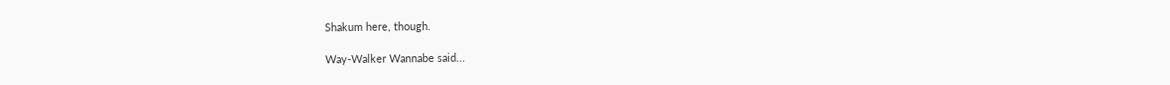Shakum here, though.

Way-Walker Wannabe said...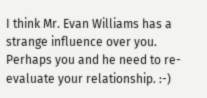I think Mr. Evan Williams has a strange influence over you. Perhaps you and he need to re-evaluate your relationship. :-)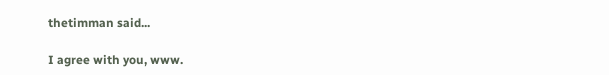thetimman said...

I agree with you, www.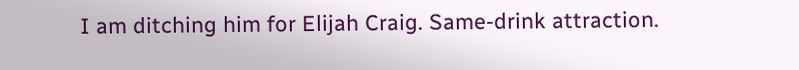I am ditching him for Elijah Craig. Same-drink attraction.